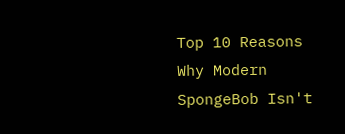Top 10 Reasons Why Modern SpongeBob Isn't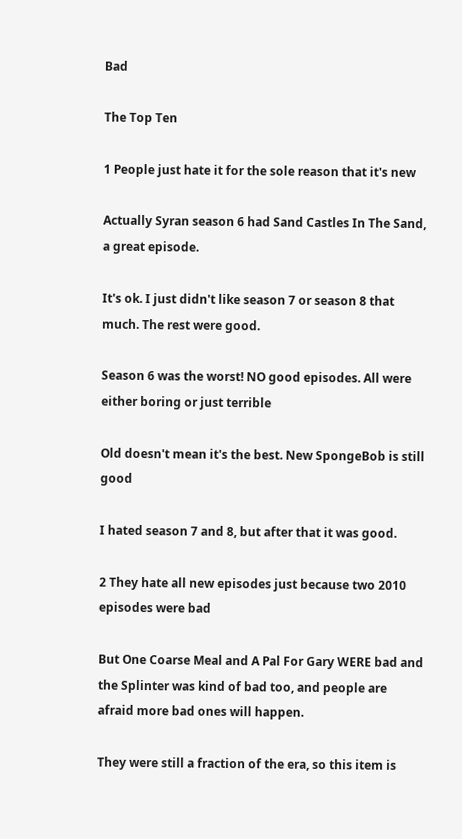Bad

The Top Ten

1 People just hate it for the sole reason that it's new

Actually Syran season 6 had Sand Castles In The Sand, a great episode.

It's ok. I just didn't like season 7 or season 8 that much. The rest were good.

Season 6 was the worst! NO good episodes. All were either boring or just terrible

Old doesn't mean it's the best. New SpongeBob is still good

I hated season 7 and 8, but after that it was good.

2 They hate all new episodes just because two 2010 episodes were bad

But One Coarse Meal and A Pal For Gary WERE bad and the Splinter was kind of bad too, and people are afraid more bad ones will happen.

They were still a fraction of the era, so this item is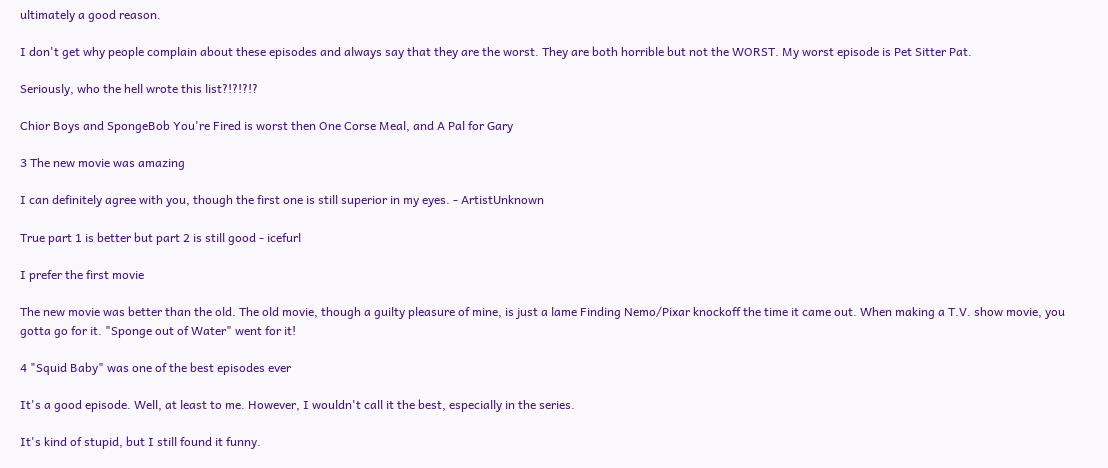ultimately a good reason.

I don't get why people complain about these episodes and always say that they are the worst. They are both horrible but not the WORST. My worst episode is Pet Sitter Pat.

Seriously, who the hell wrote this list?!?!?!?

Chior Boys and SpongeBob You're Fired is worst then One Corse Meal, and A Pal for Gary

3 The new movie was amazing

I can definitely agree with you, though the first one is still superior in my eyes. - ArtistUnknown

True part 1 is better but part 2 is still good - icefurl

I prefer the first movie

The new movie was better than the old. The old movie, though a guilty pleasure of mine, is just a lame Finding Nemo/Pixar knockoff the time it came out. When making a T.V. show movie, you gotta go for it. "Sponge out of Water" went for it!

4 "Squid Baby" was one of the best episodes ever

It's a good episode. Well, at least to me. However, I wouldn't call it the best, especially in the series.

It's kind of stupid, but I still found it funny.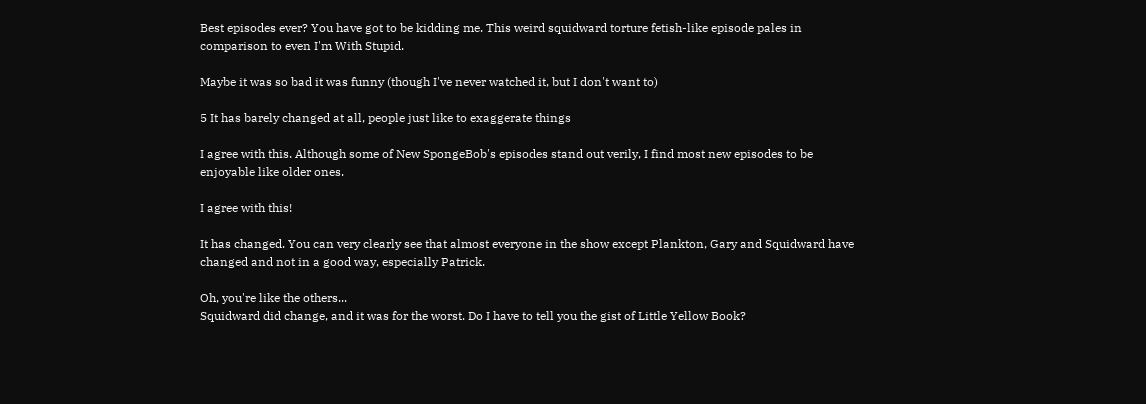Best episodes ever? You have got to be kidding me. This weird squidward torture fetish-like episode pales in comparison to even I'm With Stupid.

Maybe it was so bad it was funny (though I've never watched it, but I don't want to)

5 It has barely changed at all, people just like to exaggerate things

I agree with this. Although some of New SpongeBob's episodes stand out verily, I find most new episodes to be enjoyable like older ones.

I agree with this!

It has changed. You can very clearly see that almost everyone in the show except Plankton, Gary and Squidward have changed and not in a good way, especially Patrick.

Oh, you're like the others...
Squidward did change, and it was for the worst. Do I have to tell you the gist of Little Yellow Book?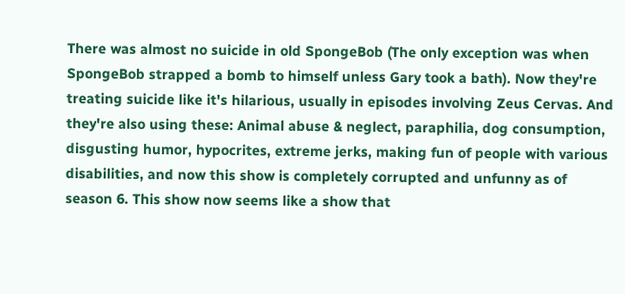There was almost no suicide in old SpongeBob (The only exception was when SpongeBob strapped a bomb to himself unless Gary took a bath). Now they're treating suicide like it's hilarious, usually in episodes involving Zeus Cervas. And they're also using these: Animal abuse & neglect, paraphilia, dog consumption, disgusting humor, hypocrites, extreme jerks, making fun of people with various disabilities, and now this show is completely corrupted and unfunny as of season 6. This show now seems like a show that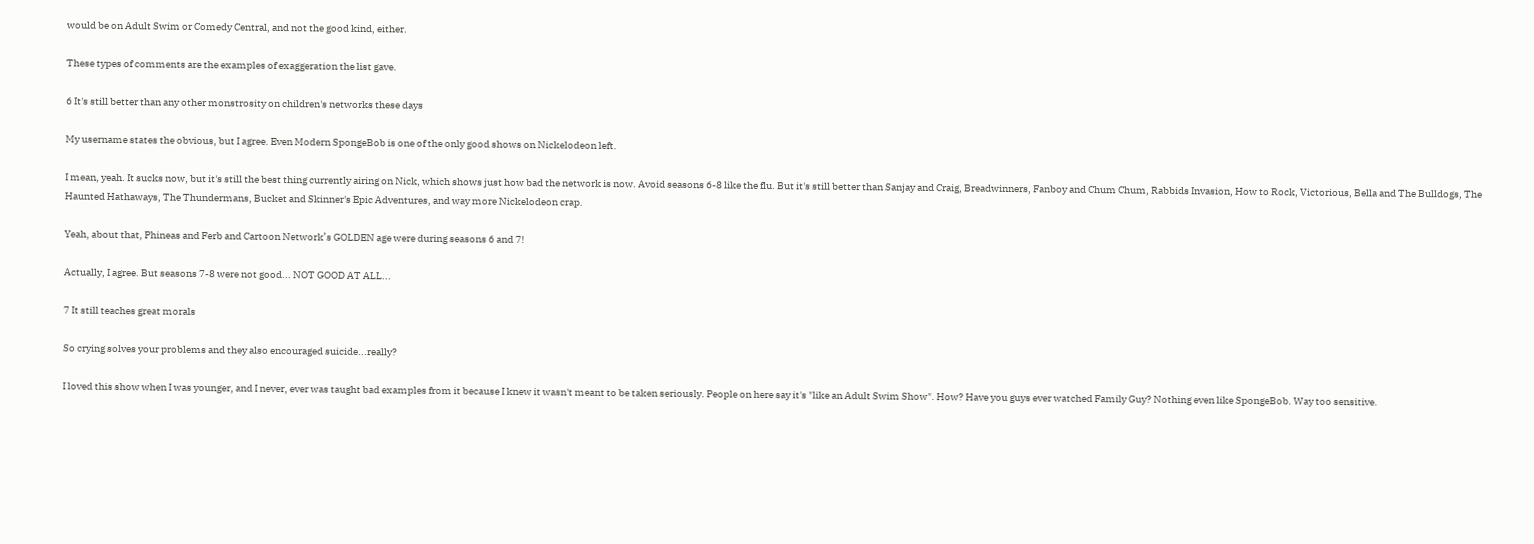would be on Adult Swim or Comedy Central, and not the good kind, either.

These types of comments are the examples of exaggeration the list gave.

6 It's still better than any other monstrosity on children's networks these days

My username states the obvious, but I agree. Even Modern SpongeBob is one of the only good shows on Nickelodeon left.

I mean, yeah. It sucks now, but it's still the best thing currently airing on Nick, which shows just how bad the network is now. Avoid seasons 6-8 like the flu. But it's still better than Sanjay and Craig, Breadwinners, Fanboy and Chum Chum, Rabbids Invasion, How to Rock, Victorious, Bella and The Bulldogs, The Haunted Hathaways, The Thundermans, Bucket and Skinner's Epic Adventures, and way more Nickelodeon crap.

Yeah, about that, Phineas and Ferb and Cartoon Network’s GOLDEN age were during seasons 6 and 7!

Actually, I agree. But seasons 7-8 were not good... NOT GOOD AT ALL...

7 It still teaches great morals

So crying solves your problems and they also encouraged suicide...really?

I loved this show when I was younger, and I never, ever was taught bad examples from it because I knew it wasn't meant to be taken seriously. People on here say it's "like an Adult Swim Show". How? Have you guys ever watched Family Guy? Nothing even like SpongeBob. Way too sensitive.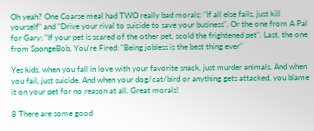Oh yeah? One Coarse meal had TWO really bad morals: "If all else fails, just kill yourself" and "Drive your rival to suicide to save your business". Or the one from A Pal for Gary: "If your pet is scared of the other pet, scold the frightened pet". Last, the one from SpongeBob, You're Fired: "Being jobless is the best thing ever"

Yes kids, when you fall in love with your favorite snack, just murder animals. And when you fail, just suicide. And when your dog/cat/bird or anything gets attacked, you blame it on your pet for no reason at all. Great morals!

8 There are some good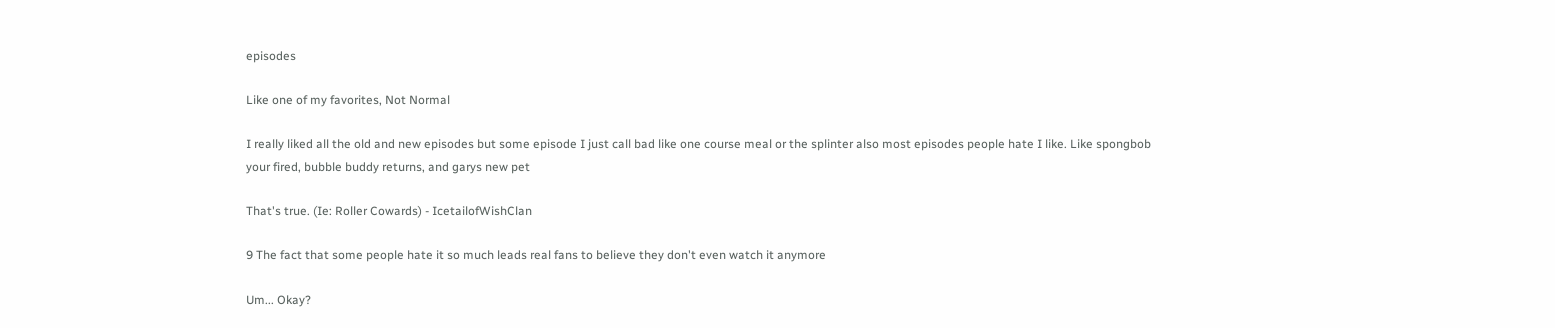episodes

Like one of my favorites, Not Normal

I really liked all the old and new episodes but some episode I just call bad like one course meal or the splinter also most episodes people hate I like. Like spongbob your fired, bubble buddy returns, and garys new pet

That's true. (Ie: Roller Cowards) - IcetailofWishClan

9 The fact that some people hate it so much leads real fans to believe they don't even watch it anymore

Um... Okay?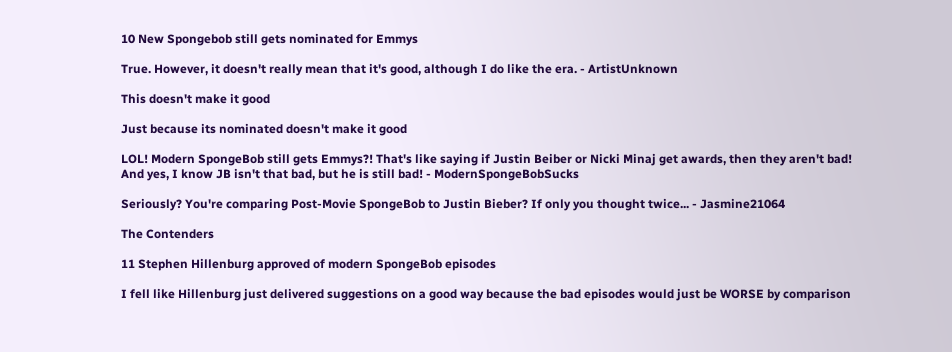10 New Spongebob still gets nominated for Emmys

True. However, it doesn't really mean that it's good, although I do like the era. - ArtistUnknown

This doesn't make it good

Just because its nominated doesn't make it good

LOL! Modern SpongeBob still gets Emmys?! That's like saying if Justin Beiber or Nicki Minaj get awards, then they aren't bad! And yes, I know JB isn't that bad, but he is still bad! - ModernSpongeBobSucks

Seriously? You're comparing Post-Movie SpongeBob to Justin Bieber? If only you thought twice... - Jasmine21064

The Contenders

11 Stephen Hillenburg approved of modern SpongeBob episodes

I fell like Hillenburg just delivered suggestions on a good way because the bad episodes would just be WORSE by comparison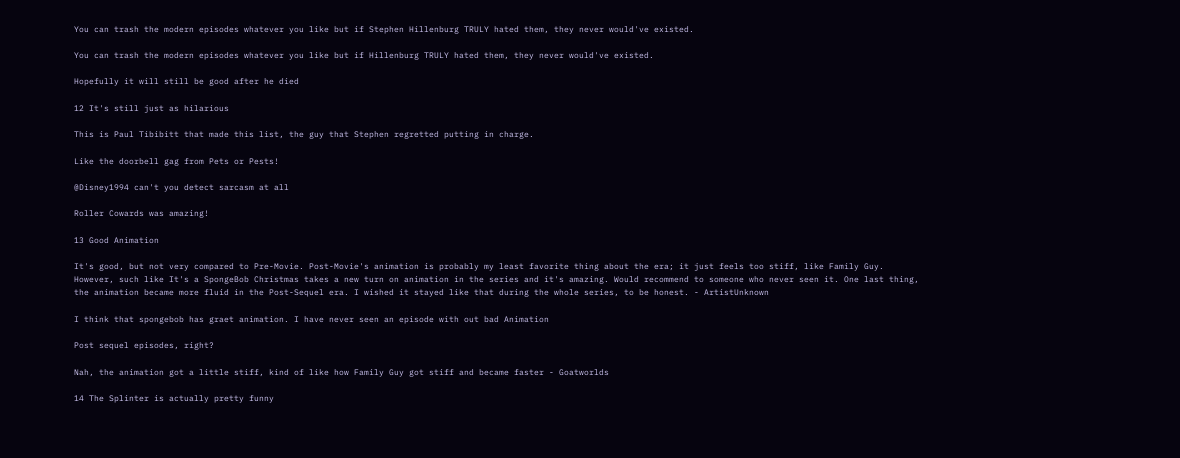You can trash the modern episodes whatever you like but if Stephen Hillenburg TRULY hated them, they never would've existed.

You can trash the modern episodes whatever you like but if Hillenburg TRULY hated them, they never would've existed.

Hopefully it will still be good after he died

12 It's still just as hilarious

This is Paul Tibibitt that made this list, the guy that Stephen regretted putting in charge.

Like the doorbell gag from Pets or Pests!

@Disney1994 can't you detect sarcasm at all

Roller Cowards was amazing!

13 Good Animation

It's good, but not very compared to Pre-Movie. Post-Movie's animation is probably my least favorite thing about the era; it just feels too stiff, like Family Guy. However, such like It's a SpongeBob Christmas takes a new turn on animation in the series and it's amazing. Would recommend to someone who never seen it. One last thing, the animation became more fluid in the Post-Sequel era. I wished it stayed like that during the whole series, to be honest. - ArtistUnknown

I think that spongebob has graet animation. I have never seen an episode with out bad Animation

Post sequel episodes, right?

Nah, the animation got a little stiff, kind of like how Family Guy got stiff and became faster - Goatworlds

14 The Splinter is actually pretty funny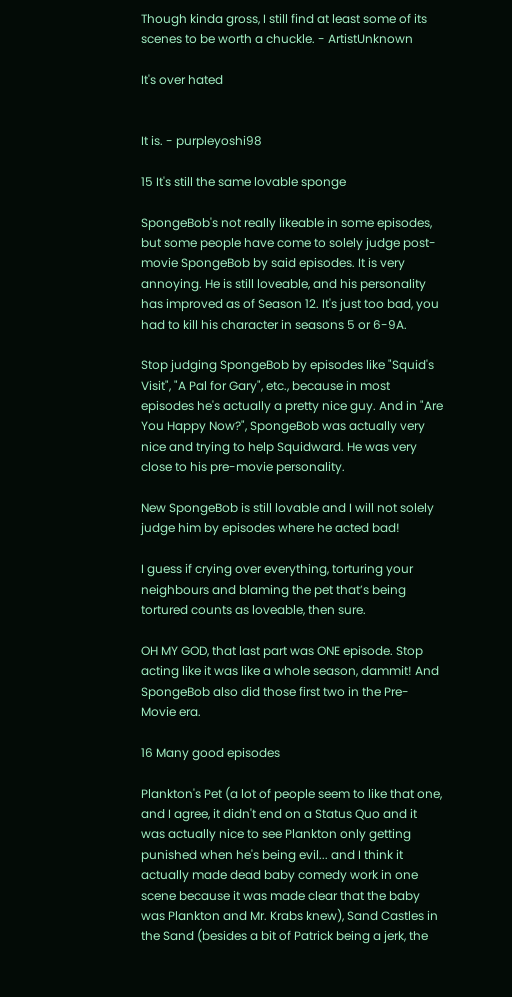Though kinda gross, I still find at least some of its scenes to be worth a chuckle. - ArtistUnknown

It's over hated


It is. - purpleyoshi98

15 It's still the same lovable sponge

SpongeBob's not really likeable in some episodes, but some people have come to solely judge post-movie SpongeBob by said episodes. It is very annoying. He is still loveable, and his personality has improved as of Season 12. It's just too bad, you had to kill his character in seasons 5 or 6-9A.

Stop judging SpongeBob by episodes like "Squid's Visit", "A Pal for Gary", etc., because in most episodes he's actually a pretty nice guy. And in "Are You Happy Now?", SpongeBob was actually very nice and trying to help Squidward. He was very close to his pre-movie personality.

New SpongeBob is still lovable and I will not solely judge him by episodes where he acted bad!

I guess if crying over everything, torturing your neighbours and blaming the pet that’s being tortured counts as loveable, then sure.

OH MY GOD, that last part was ONE episode. Stop acting like it was like a whole season, dammit! And SpongeBob also did those first two in the Pre-Movie era.

16 Many good episodes

Plankton's Pet (a lot of people seem to like that one, and I agree, it didn't end on a Status Quo and it was actually nice to see Plankton only getting punished when he's being evil... and I think it actually made dead baby comedy work in one scene because it was made clear that the baby was Plankton and Mr. Krabs knew), Sand Castles in the Sand (besides a bit of Patrick being a jerk, the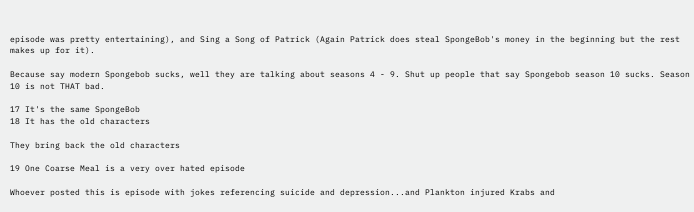episode was pretty entertaining), and Sing a Song of Patrick (Again Patrick does steal SpongeBob's money in the beginning but the rest makes up for it).

Because say modern Spongebob sucks, well they are talking about seasons 4 - 9. Shut up people that say Spongebob season 10 sucks. Season 10 is not THAT bad.

17 It's the same SpongeBob
18 It has the old characters

They bring back the old characters

19 One Coarse Meal is a very over hated episode

Whoever posted this is episode with jokes referencing suicide and depression...and Plankton injured Krabs and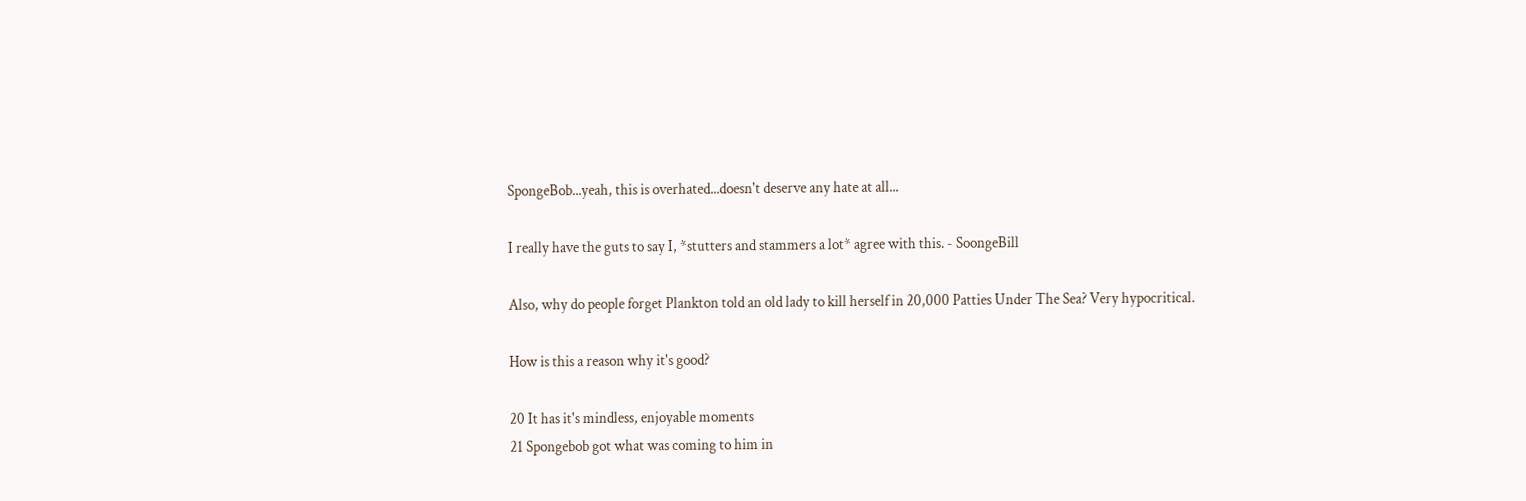SpongeBob...yeah, this is overhated...doesn't deserve any hate at all...

I really have the guts to say I, *stutters and stammers a lot* agree with this. - SoongeBill

Also, why do people forget Plankton told an old lady to kill herself in 20,000 Patties Under The Sea? Very hypocritical.

How is this a reason why it's good?

20 It has it's mindless, enjoyable moments
21 Spongebob got what was coming to him in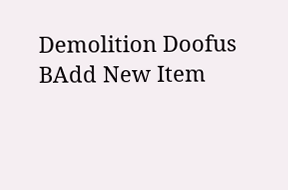Demolition Doofus
BAdd New Item